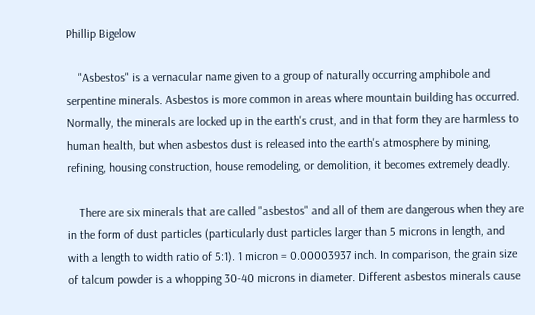Phillip Bigelow

    "Asbestos" is a vernacular name given to a group of naturally occurring amphibole and serpentine minerals. Asbestos is more common in areas where mountain building has occurred. Normally, the minerals are locked up in the earth's crust, and in that form they are harmless to human health, but when asbestos dust is released into the earth's atmosphere by mining, refining, housing construction, house remodeling, or demolition, it becomes extremely deadly.

    There are six minerals that are called "asbestos" and all of them are dangerous when they are in the form of dust particles (particularly dust particles larger than 5 microns in length, and with a length to width ratio of 5:1). 1 micron = 0.00003937 inch. In comparison, the grain size of talcum powder is a whopping 30-40 microns in diameter. Different asbestos minerals cause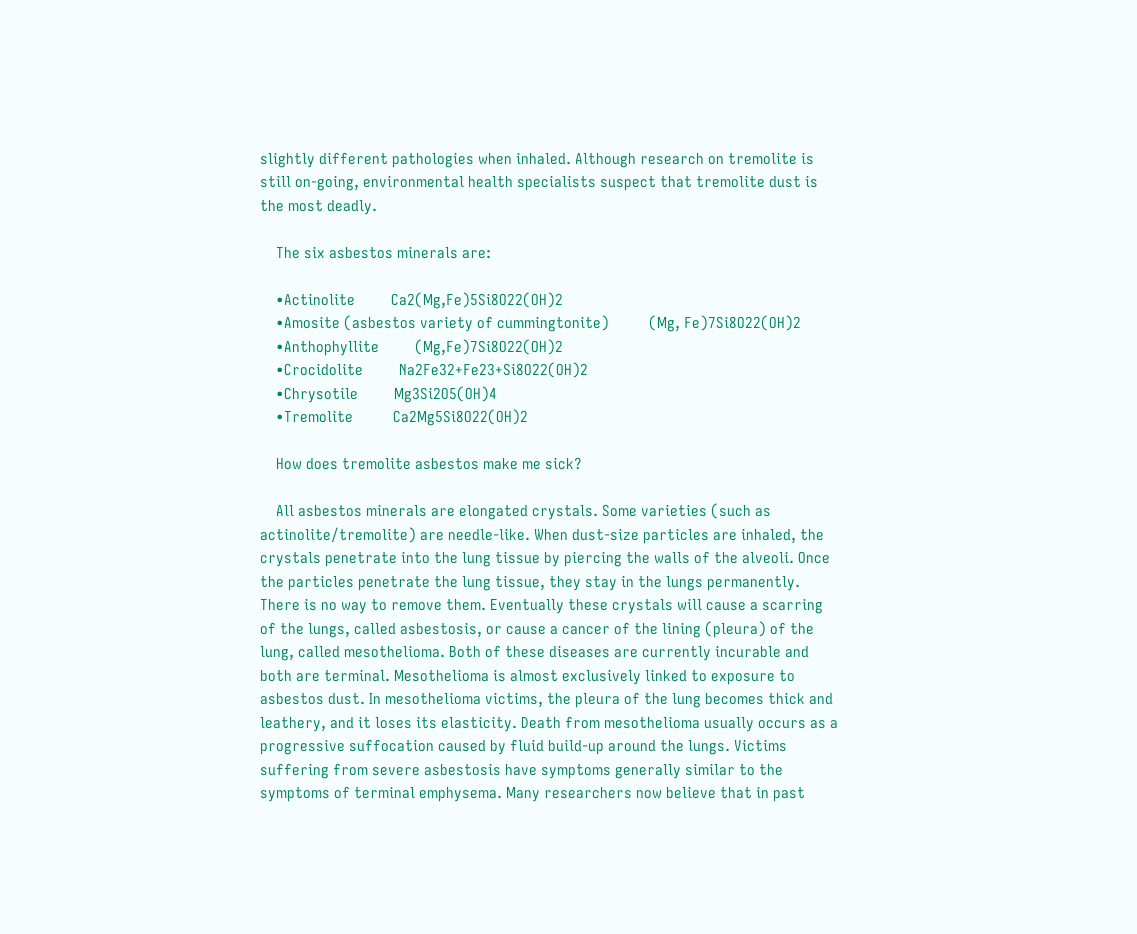slightly different pathologies when inhaled. Although research on tremolite is still on-going, environmental health specialists suspect that tremolite dust is the most deadly.

    The six asbestos minerals are:

    •Actinolite         Ca2(Mg,Fe)5Si8O22(OH)2
    •Amosite (asbestos variety of cummingtonite)          (Mg, Fe)7Si8O22(OH)2
    •Anthophyllite         (Mg,Fe)7Si8O22(OH)2
    •Crocidolite         Na2Fe32+Fe23+Si8O22(OH)2
    •Chrysotile         Mg3Si2O5(OH)4
    •Tremolite          Ca2Mg5Si8O22(OH)2

    How does tremolite asbestos make me sick?

    All asbestos minerals are elongated crystals. Some varieties (such as actinolite/tremolite) are needle-like. When dust-size particles are inhaled, the crystals penetrate into the lung tissue by piercing the walls of the alveoli. Once the particles penetrate the lung tissue, they stay in the lungs permanently. There is no way to remove them. Eventually these crystals will cause a scarring of the lungs, called asbestosis, or cause a cancer of the lining (pleura) of the lung, called mesothelioma. Both of these diseases are currently incurable and both are terminal. Mesothelioma is almost exclusively linked to exposure to asbestos dust. In mesothelioma victims, the pleura of the lung becomes thick and leathery, and it loses its elasticity. Death from mesothelioma usually occurs as a progressive suffocation caused by fluid build-up around the lungs. Victims suffering from severe asbestosis have symptoms generally similar to the symptoms of terminal emphysema. Many researchers now believe that in past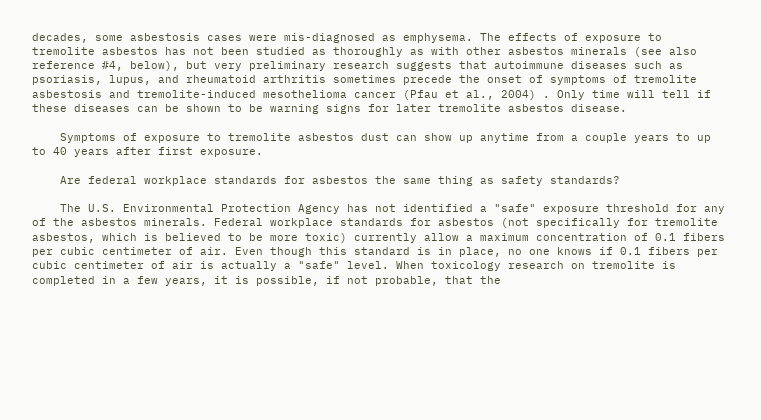decades, some asbestosis cases were mis-diagnosed as emphysema. The effects of exposure to tremolite asbestos has not been studied as thoroughly as with other asbestos minerals (see also reference #4, below), but very preliminary research suggests that autoimmune diseases such as psoriasis, lupus, and rheumatoid arthritis sometimes precede the onset of symptoms of tremolite asbestosis and tremolite-induced mesothelioma cancer (Pfau et al., 2004) . Only time will tell if these diseases can be shown to be warning signs for later tremolite asbestos disease.

    Symptoms of exposure to tremolite asbestos dust can show up anytime from a couple years to up to 40 years after first exposure.

    Are federal workplace standards for asbestos the same thing as safety standards?

    The U.S. Environmental Protection Agency has not identified a "safe" exposure threshold for any of the asbestos minerals. Federal workplace standards for asbestos (not specifically for tremolite asbestos, which is believed to be more toxic) currently allow a maximum concentration of 0.1 fibers per cubic centimeter of air. Even though this standard is in place, no one knows if 0.1 fibers per cubic centimeter of air is actually a "safe" level. When toxicology research on tremolite is completed in a few years, it is possible, if not probable, that the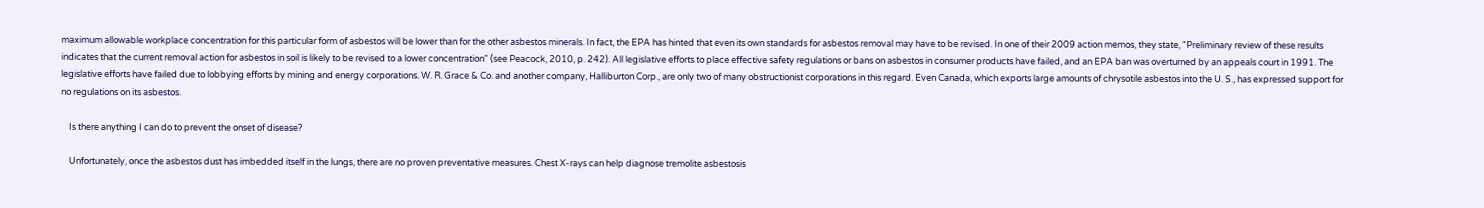maximum allowable workplace concentration for this particular form of asbestos will be lower than for the other asbestos minerals. In fact, the EPA has hinted that even its own standards for asbestos removal may have to be revised. In one of their 2009 action memos, they state, "Preliminary review of these results indicates that the current removal action for asbestos in soil is likely to be revised to a lower concentration" (see Peacock, 2010, p. 242). All legislative efforts to place effective safety regulations or bans on asbestos in consumer products have failed, and an EPA ban was overturned by an appeals court in 1991. The legislative efforts have failed due to lobbying efforts by mining and energy corporations. W. R. Grace & Co. and another company, Halliburton Corp., are only two of many obstructionist corporations in this regard. Even Canada, which exports large amounts of chrysotile asbestos into the U. S., has expressed support for no regulations on its asbestos.

    Is there anything I can do to prevent the onset of disease?

    Unfortunately, once the asbestos dust has imbedded itself in the lungs, there are no proven preventative measures. Chest X-rays can help diagnose tremolite asbestosis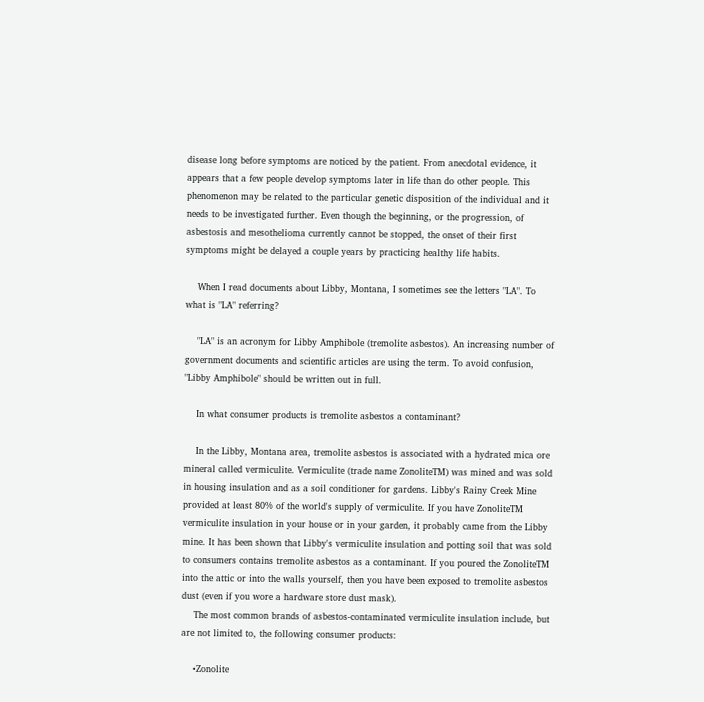disease long before symptoms are noticed by the patient. From anecdotal evidence, it appears that a few people develop symptoms later in life than do other people. This phenomenon may be related to the particular genetic disposition of the individual and it needs to be investigated further. Even though the beginning, or the progression, of asbestosis and mesothelioma currently cannot be stopped, the onset of their first symptoms might be delayed a couple years by practicing healthy life habits.

    When I read documents about Libby, Montana, I sometimes see the letters "LA". To what is "LA" referring?

    "LA" is an acronym for Libby Amphibole (tremolite asbestos). An increasing number of government documents and scientific articles are using the term. To avoid confusion, "Libby Amphibole" should be written out in full.

    In what consumer products is tremolite asbestos a contaminant?

    In the Libby, Montana area, tremolite asbestos is associated with a hydrated mica ore mineral called vermiculite. Vermiculite (trade name ZonoliteTM) was mined and was sold in housing insulation and as a soil conditioner for gardens. Libby's Rainy Creek Mine provided at least 80% of the world's supply of vermiculite. If you have ZonoliteTM vermiculite insulation in your house or in your garden, it probably came from the Libby mine. It has been shown that Libby's vermiculite insulation and potting soil that was sold to consumers contains tremolite asbestos as a contaminant. If you poured the ZonoliteTM into the attic or into the walls yourself, then you have been exposed to tremolite asbestos dust (even if you wore a hardware store dust mask).
    The most common brands of asbestos-contaminated vermiculite insulation include, but are not limited to, the following consumer products:

    •Zonolite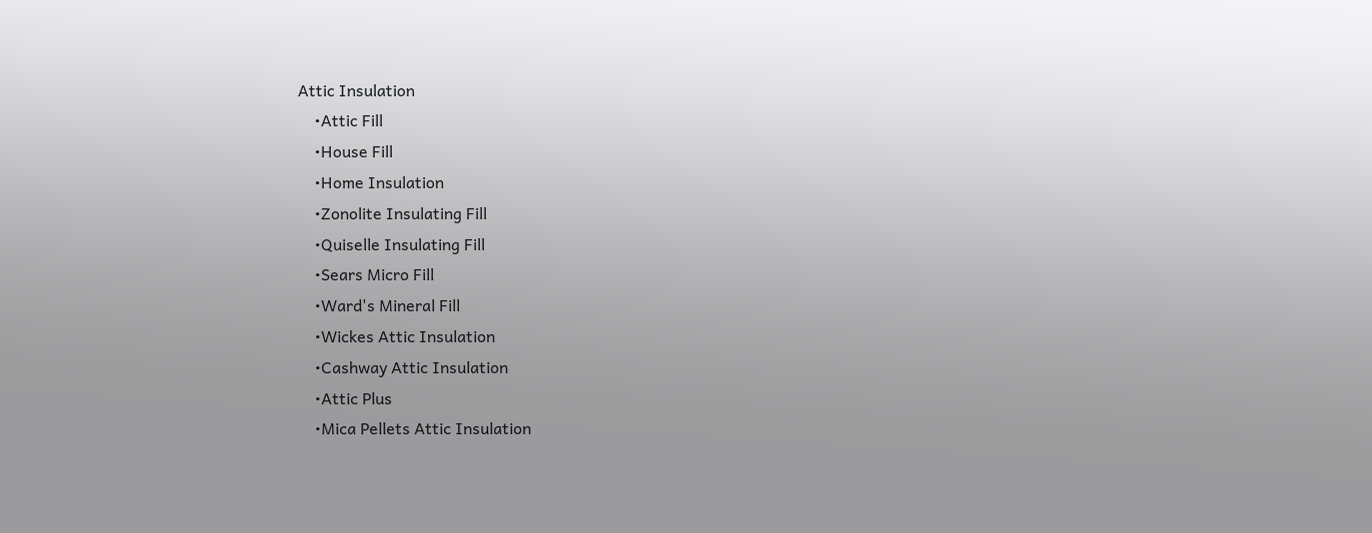Attic Insulation
    •Attic Fill
    •House Fill
    •Home Insulation
    •Zonolite Insulating Fill
    •Quiselle Insulating Fill
    •Sears Micro Fill
    •Ward's Mineral Fill
    •Wickes Attic Insulation
    •Cashway Attic Insulation
    •Attic Plus
    •Mica Pellets Attic Insulation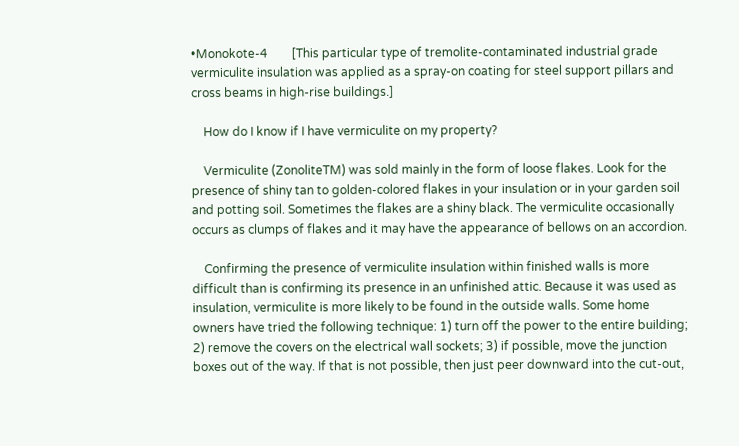•Monokote-4        [This particular type of tremolite-contaminated industrial grade vermiculite insulation was applied as a spray-on coating for steel support pillars and cross beams in high-rise buildings.]

    How do I know if I have vermiculite on my property?

    Vermiculite (ZonoliteTM) was sold mainly in the form of loose flakes. Look for the presence of shiny tan to golden-colored flakes in your insulation or in your garden soil and potting soil. Sometimes the flakes are a shiny black. The vermiculite occasionally occurs as clumps of flakes and it may have the appearance of bellows on an accordion.

    Confirming the presence of vermiculite insulation within finished walls is more difficult than is confirming its presence in an unfinished attic. Because it was used as insulation, vermiculite is more likely to be found in the outside walls. Some home owners have tried the following technique: 1) turn off the power to the entire building; 2) remove the covers on the electrical wall sockets; 3) if possible, move the junction boxes out of the way. If that is not possible, then just peer downward into the cut-out,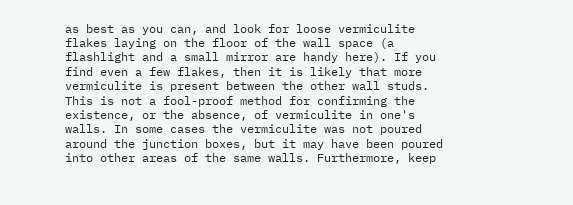as best as you can, and look for loose vermiculite flakes laying on the floor of the wall space (a flashlight and a small mirror are handy here). If you find even a few flakes, then it is likely that more vermiculite is present between the other wall studs. This is not a fool-proof method for confirming the existence, or the absence, of vermiculite in one's walls. In some cases the vermiculite was not poured around the junction boxes, but it may have been poured into other areas of the same walls. Furthermore, keep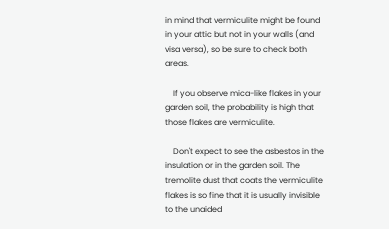in mind that vermiculite might be found in your attic but not in your walls (and visa versa), so be sure to check both areas.

    If you observe mica-like flakes in your garden soil, the probability is high that those flakes are vermiculite.

    Don't expect to see the asbestos in the insulation or in the garden soil. The tremolite dust that coats the vermiculite flakes is so fine that it is usually invisible to the unaided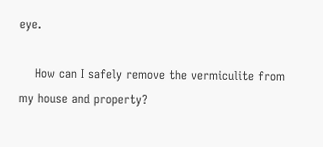eye.

    How can I safely remove the vermiculite from my house and property?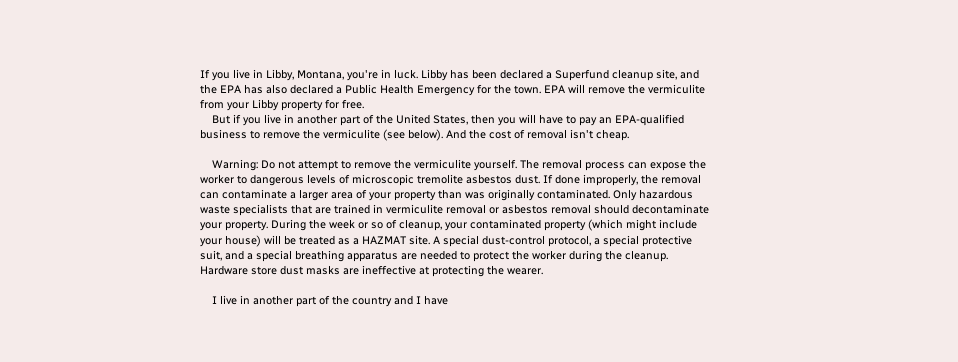If you live in Libby, Montana, you're in luck. Libby has been declared a Superfund cleanup site, and the EPA has also declared a Public Health Emergency for the town. EPA will remove the vermiculite from your Libby property for free.
    But if you live in another part of the United States, then you will have to pay an EPA-qualified business to remove the vermiculite (see below). And the cost of removal isn't cheap.

    Warning: Do not attempt to remove the vermiculite yourself. The removal process can expose the worker to dangerous levels of microscopic tremolite asbestos dust. If done improperly, the removal can contaminate a larger area of your property than was originally contaminated. Only hazardous waste specialists that are trained in vermiculite removal or asbestos removal should decontaminate your property. During the week or so of cleanup, your contaminated property (which might include your house) will be treated as a HAZMAT site. A special dust-control protocol, a special protective suit, and a special breathing apparatus are needed to protect the worker during the cleanup. Hardware store dust masks are ineffective at protecting the wearer.

    I live in another part of the country and I have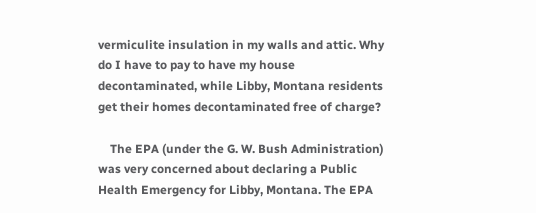vermiculite insulation in my walls and attic. Why do I have to pay to have my house decontaminated, while Libby, Montana residents get their homes decontaminated free of charge?

    The EPA (under the G. W. Bush Administration) was very concerned about declaring a Public Health Emergency for Libby, Montana. The EPA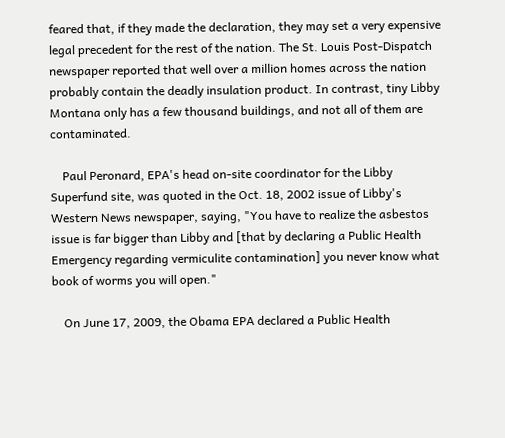feared that, if they made the declaration, they may set a very expensive legal precedent for the rest of the nation. The St. Louis Post-Dispatch newspaper reported that well over a million homes across the nation probably contain the deadly insulation product. In contrast, tiny Libby Montana only has a few thousand buildings, and not all of them are contaminated.

    Paul Peronard, EPA's head on-site coordinator for the Libby Superfund site, was quoted in the Oct. 18, 2002 issue of Libby's Western News newspaper, saying, "You have to realize the asbestos issue is far bigger than Libby and [that by declaring a Public Health Emergency regarding vermiculite contamination] you never know what book of worms you will open."

    On June 17, 2009, the Obama EPA declared a Public Health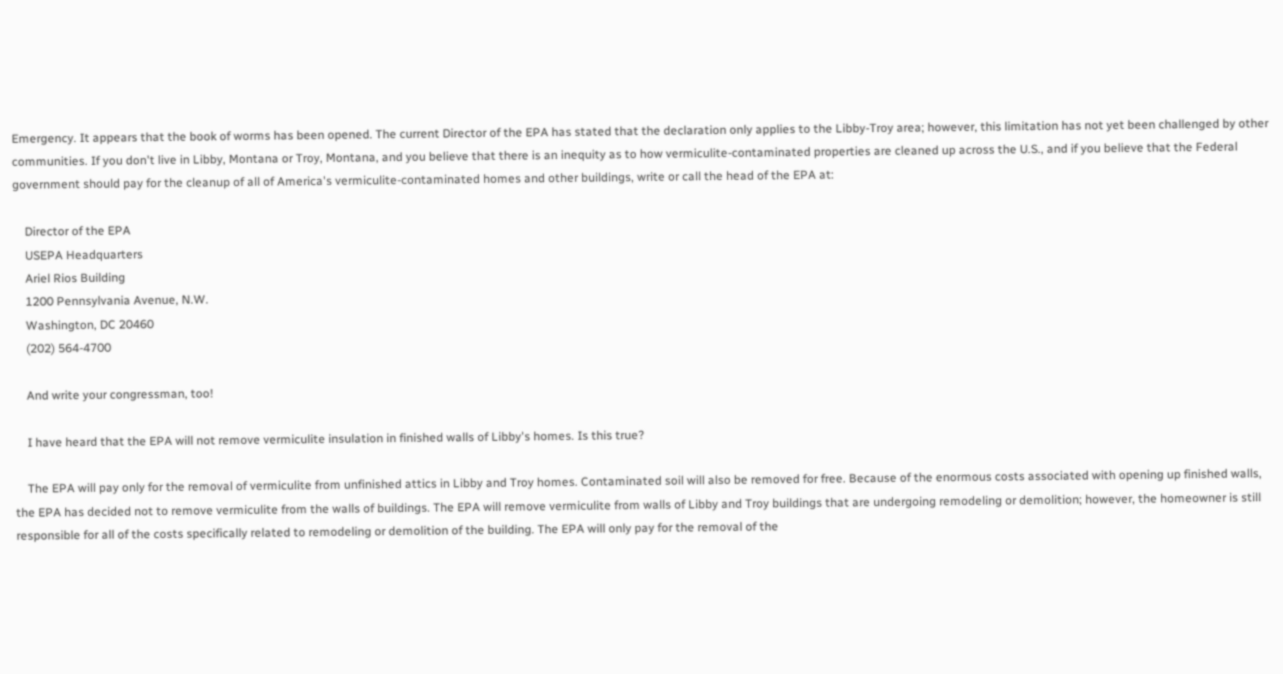Emergency. It appears that the book of worms has been opened. The current Director of the EPA has stated that the declaration only applies to the Libby-Troy area; however, this limitation has not yet been challenged by other communities. If you don't live in Libby, Montana or Troy, Montana, and you believe that there is an inequity as to how vermiculite-contaminated properties are cleaned up across the U.S., and if you believe that the Federal government should pay for the cleanup of all of America's vermiculite-contaminated homes and other buildings, write or call the head of the EPA at:

    Director of the EPA
    USEPA Headquarters
    Ariel Rios Building
    1200 Pennsylvania Avenue, N.W.
    Washington, DC 20460
    (202) 564-4700

    And write your congressman, too!

    I have heard that the EPA will not remove vermiculite insulation in finished walls of Libby's homes. Is this true?

    The EPA will pay only for the removal of vermiculite from unfinished attics in Libby and Troy homes. Contaminated soil will also be removed for free. Because of the enormous costs associated with opening up finished walls, the EPA has decided not to remove vermiculite from the walls of buildings. The EPA will remove vermiculite from walls of Libby and Troy buildings that are undergoing remodeling or demolition; however, the homeowner is still responsible for all of the costs specifically related to remodeling or demolition of the building. The EPA will only pay for the removal of the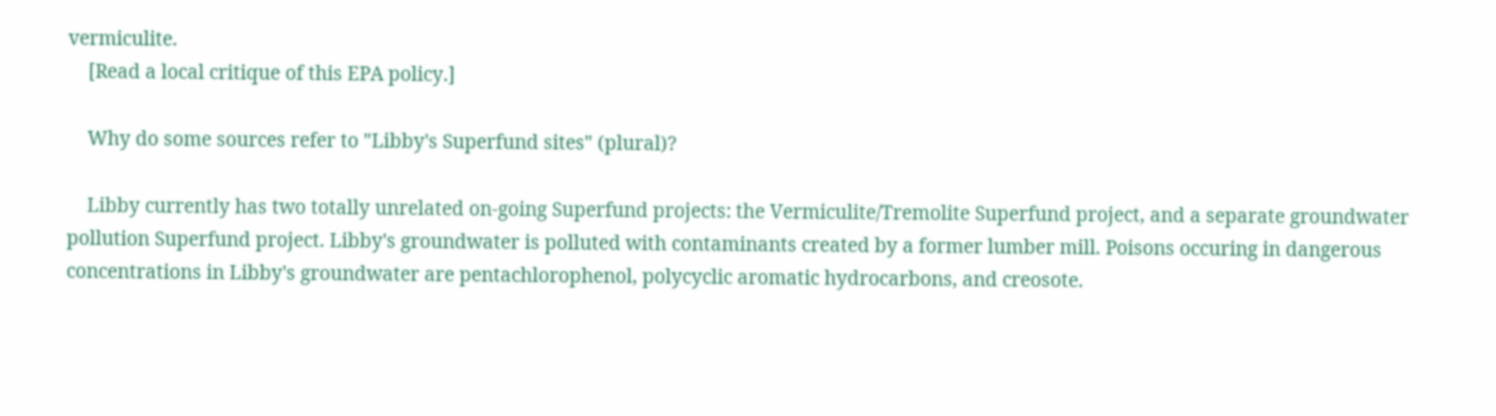vermiculite.
    [Read a local critique of this EPA policy.]

    Why do some sources refer to "Libby's Superfund sites" (plural)?

    Libby currently has two totally unrelated on-going Superfund projects: the Vermiculite/Tremolite Superfund project, and a separate groundwater pollution Superfund project. Libby's groundwater is polluted with contaminants created by a former lumber mill. Poisons occuring in dangerous concentrations in Libby's groundwater are pentachlorophenol, polycyclic aromatic hydrocarbons, and creosote.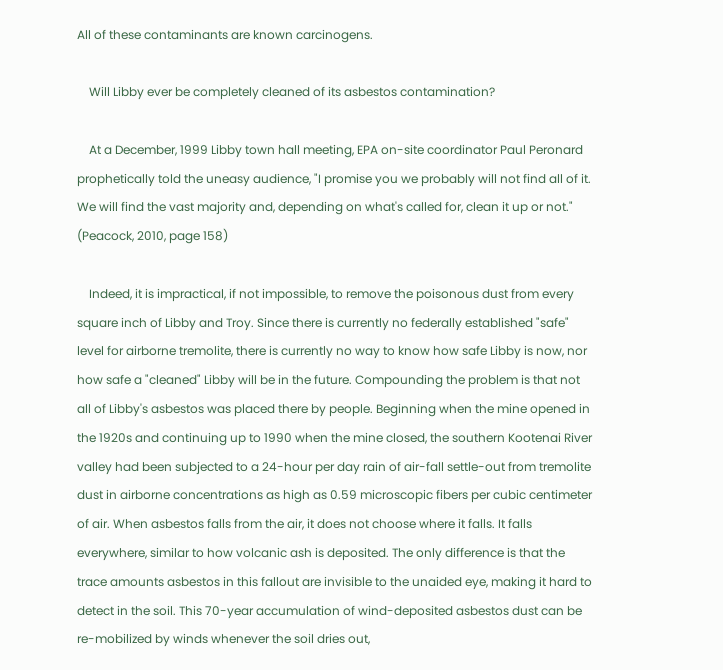All of these contaminants are known carcinogens.

    Will Libby ever be completely cleaned of its asbestos contamination?

    At a December, 1999 Libby town hall meeting, EPA on-site coordinator Paul Peronard prophetically told the uneasy audience, "I promise you we probably will not find all of it. We will find the vast majority and, depending on what's called for, clean it up or not." (Peacock, 2010, page 158)

    Indeed, it is impractical, if not impossible, to remove the poisonous dust from every square inch of Libby and Troy. Since there is currently no federally established "safe" level for airborne tremolite, there is currently no way to know how safe Libby is now, nor how safe a "cleaned" Libby will be in the future. Compounding the problem is that not all of Libby's asbestos was placed there by people. Beginning when the mine opened in the 1920s and continuing up to 1990 when the mine closed, the southern Kootenai River valley had been subjected to a 24-hour per day rain of air-fall settle-out from tremolite dust in airborne concentrations as high as 0.59 microscopic fibers per cubic centimeter of air. When asbestos falls from the air, it does not choose where it falls. It falls everywhere, similar to how volcanic ash is deposited. The only difference is that the trace amounts asbestos in this fallout are invisible to the unaided eye, making it hard to detect in the soil. This 70-year accumulation of wind-deposited asbestos dust can be re-mobilized by winds whenever the soil dries out,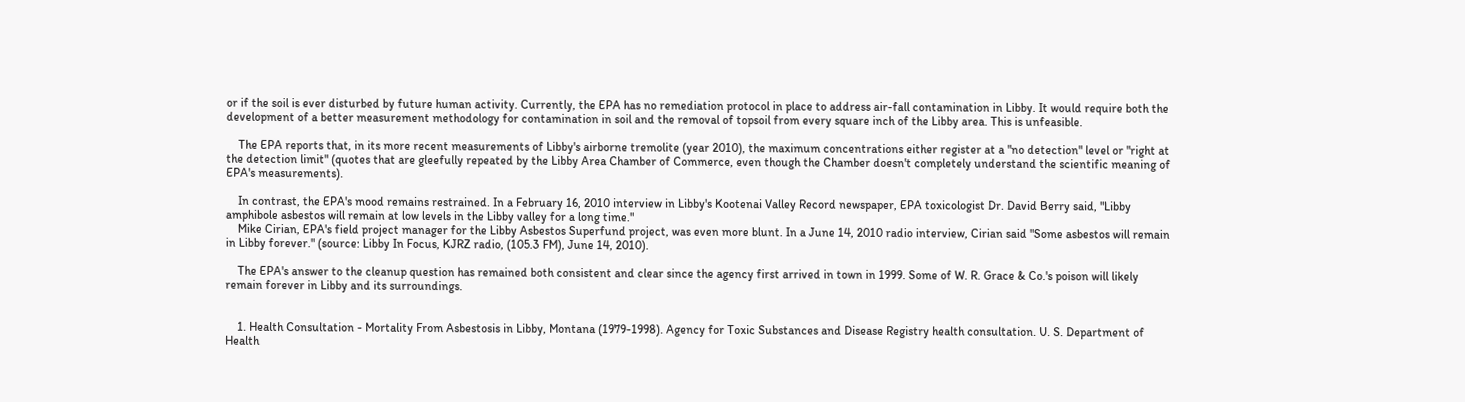or if the soil is ever disturbed by future human activity. Currently, the EPA has no remediation protocol in place to address air-fall contamination in Libby. It would require both the development of a better measurement methodology for contamination in soil and the removal of topsoil from every square inch of the Libby area. This is unfeasible.

    The EPA reports that, in its more recent measurements of Libby's airborne tremolite (year 2010), the maximum concentrations either register at a "no detection" level or "right at the detection limit" (quotes that are gleefully repeated by the Libby Area Chamber of Commerce, even though the Chamber doesn't completely understand the scientific meaning of EPA's measurements).

    In contrast, the EPA's mood remains restrained. In a February 16, 2010 interview in Libby's Kootenai Valley Record newspaper, EPA toxicologist Dr. David Berry said, "Libby amphibole asbestos will remain at low levels in the Libby valley for a long time."
    Mike Cirian, EPA's field project manager for the Libby Asbestos Superfund project, was even more blunt. In a June 14, 2010 radio interview, Cirian said "Some asbestos will remain in Libby forever." (source: Libby In Focus, KJRZ radio, (105.3 FM), June 14, 2010).

    The EPA's answer to the cleanup question has remained both consistent and clear since the agency first arrived in town in 1999. Some of W. R. Grace & Co.'s poison will likely remain forever in Libby and its surroundings.


    1. Health Consultation - Mortality From Asbestosis in Libby, Montana (1979-1998). Agency for Toxic Substances and Disease Registry health consultation. U. S. Department of Health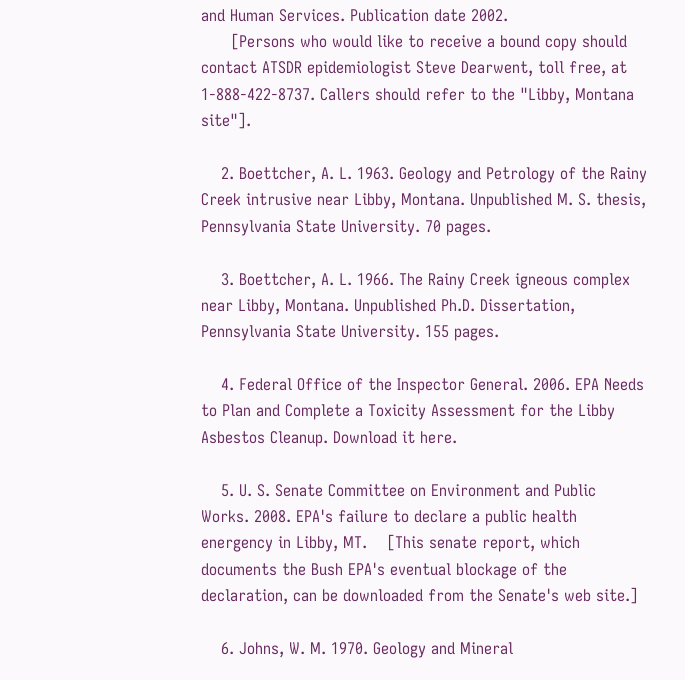and Human Services. Publication date 2002.
      [Persons who would like to receive a bound copy should contact ATSDR epidemiologist Steve Dearwent, toll free, at 1-888-422-8737. Callers should refer to the "Libby, Montana site"].

    2. Boettcher, A. L. 1963. Geology and Petrology of the Rainy Creek intrusive near Libby, Montana. Unpublished M. S. thesis, Pennsylvania State University. 70 pages.

    3. Boettcher, A. L. 1966. The Rainy Creek igneous complex near Libby, Montana. Unpublished Ph.D. Dissertation, Pennsylvania State University. 155 pages.

    4. Federal Office of the Inspector General. 2006. EPA Needs to Plan and Complete a Toxicity Assessment for the Libby Asbestos Cleanup. Download it here.

    5. U. S. Senate Committee on Environment and Public Works. 2008. EPA's failure to declare a public health energency in Libby, MT.    [This senate report, which documents the Bush EPA's eventual blockage of the declaration, can be downloaded from the Senate's web site.]

    6. Johns, W. M. 1970. Geology and Mineral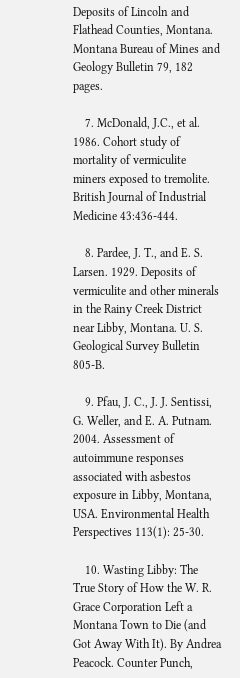Deposits of Lincoln and Flathead Counties, Montana. Montana Bureau of Mines and Geology Bulletin 79, 182 pages.

    7. McDonald, J.C., et al. 1986. Cohort study of mortality of vermiculite miners exposed to tremolite. British Journal of Industrial Medicine 43:436-444.

    8. Pardee, J. T., and E. S. Larsen. 1929. Deposits of vermiculite and other minerals in the Rainy Creek District near Libby, Montana. U. S. Geological Survey Bulletin 805-B.

    9. Pfau, J. C., J. J. Sentissi, G. Weller, and E. A. Putnam. 2004. Assessment of autoimmune responses associated with asbestos exposure in Libby, Montana, USA. Environmental Health Perspectives 113(1): 25-30.

    10. Wasting Libby: The True Story of How the W. R. Grace Corporation Left a Montana Town to Die (and Got Away With It). By Andrea Peacock. Counter Punch,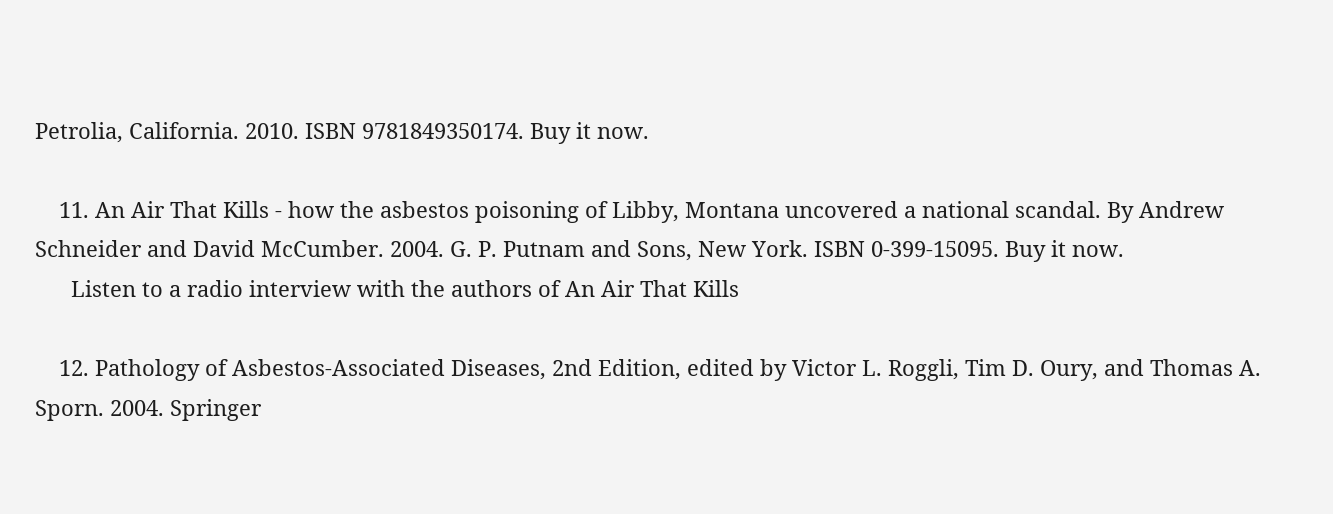Petrolia, California. 2010. ISBN 9781849350174. Buy it now.

    11. An Air That Kills - how the asbestos poisoning of Libby, Montana uncovered a national scandal. By Andrew Schneider and David McCumber. 2004. G. P. Putnam and Sons, New York. ISBN 0-399-15095. Buy it now.
      Listen to a radio interview with the authors of An Air That Kills

    12. Pathology of Asbestos-Associated Diseases, 2nd Edition, edited by Victor L. Roggli, Tim D. Oury, and Thomas A. Sporn. 2004. Springer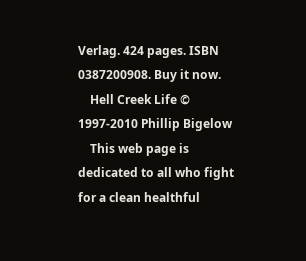Verlag. 424 pages. ISBN 0387200908. Buy it now.
    Hell Creek Life © 1997-2010 Phillip Bigelow
    This web page is dedicated to all who fight for a clean healthful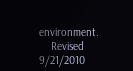environment.
    Revised 9/21/2010